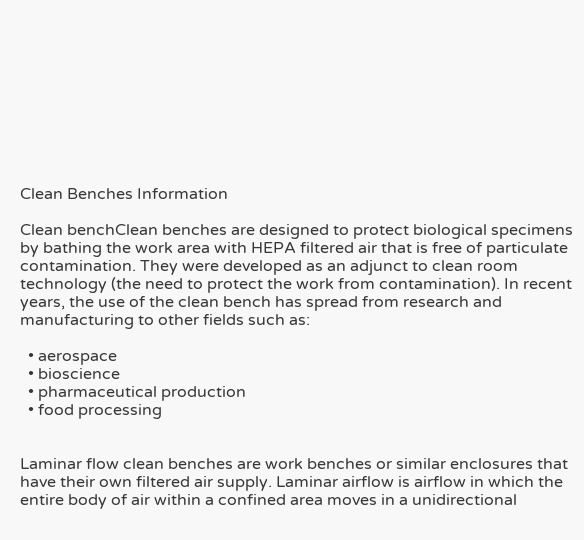Clean Benches Information

Clean benchClean benches are designed to protect biological specimens by bathing the work area with HEPA filtered air that is free of particulate contamination. They were developed as an adjunct to clean room technology (the need to protect the work from contamination). In recent years, the use of the clean bench has spread from research and manufacturing to other fields such as:

  • aerospace
  • bioscience
  • pharmaceutical production
  • food processing


Laminar flow clean benches are work benches or similar enclosures that have their own filtered air supply. Laminar airflow is airflow in which the entire body of air within a confined area moves in a unidirectional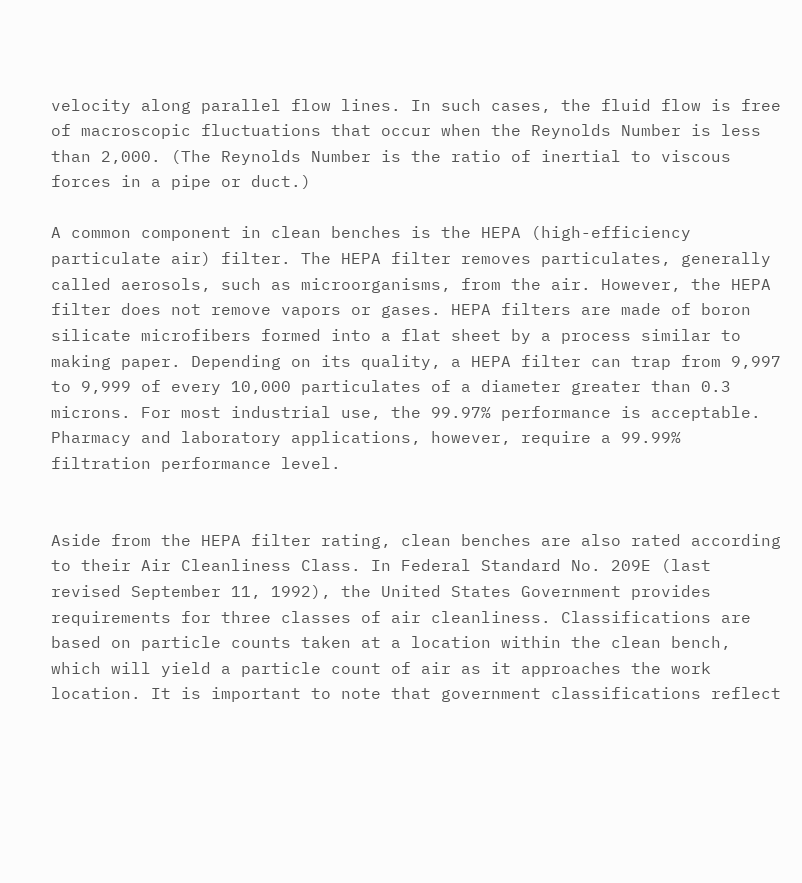velocity along parallel flow lines. In such cases, the fluid flow is free of macroscopic fluctuations that occur when the Reynolds Number is less than 2,000. (The Reynolds Number is the ratio of inertial to viscous forces in a pipe or duct.)

A common component in clean benches is the HEPA (high-efficiency particulate air) filter. The HEPA filter removes particulates, generally called aerosols, such as microorganisms, from the air. However, the HEPA filter does not remove vapors or gases. HEPA filters are made of boron silicate microfibers formed into a flat sheet by a process similar to making paper. Depending on its quality, a HEPA filter can trap from 9,997 to 9,999 of every 10,000 particulates of a diameter greater than 0.3 microns. For most industrial use, the 99.97% performance is acceptable. Pharmacy and laboratory applications, however, require a 99.99% filtration performance level.


Aside from the HEPA filter rating, clean benches are also rated according to their Air Cleanliness Class. In Federal Standard No. 209E (last revised September 11, 1992), the United States Government provides requirements for three classes of air cleanliness. Classifications are based on particle counts taken at a location within the clean bench, which will yield a particle count of air as it approaches the work location. It is important to note that government classifications reflect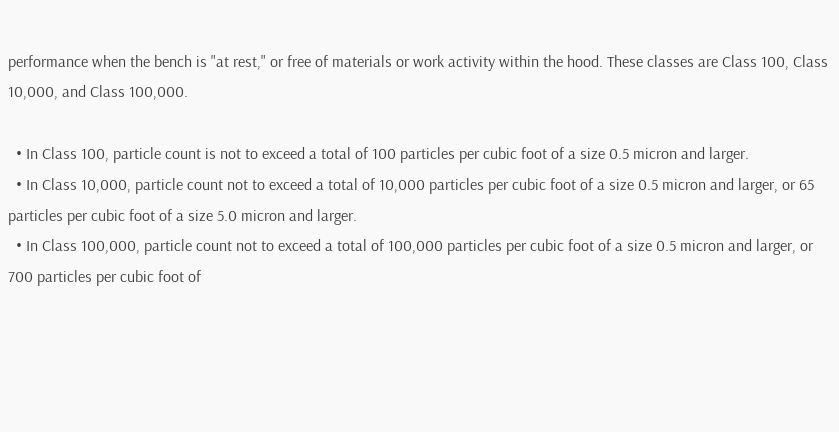performance when the bench is "at rest," or free of materials or work activity within the hood. These classes are Class 100, Class 10,000, and Class 100,000.

  • In Class 100, particle count is not to exceed a total of 100 particles per cubic foot of a size 0.5 micron and larger.
  • In Class 10,000, particle count not to exceed a total of 10,000 particles per cubic foot of a size 0.5 micron and larger, or 65 particles per cubic foot of a size 5.0 micron and larger.
  • In Class 100,000, particle count not to exceed a total of 100,000 particles per cubic foot of a size 0.5 micron and larger, or 700 particles per cubic foot of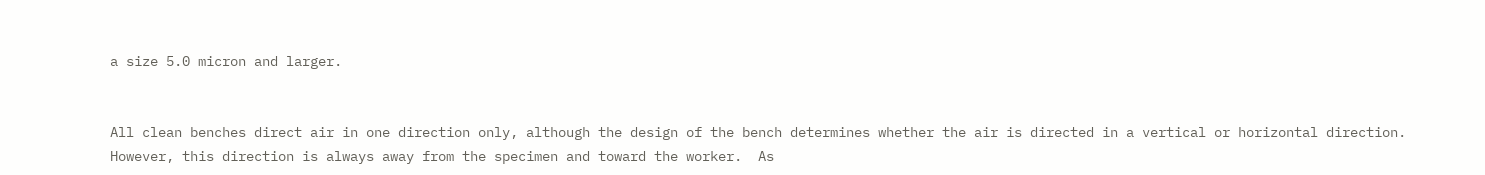a size 5.0 micron and larger.


All clean benches direct air in one direction only, although the design of the bench determines whether the air is directed in a vertical or horizontal direction. However, this direction is always away from the specimen and toward the worker.  As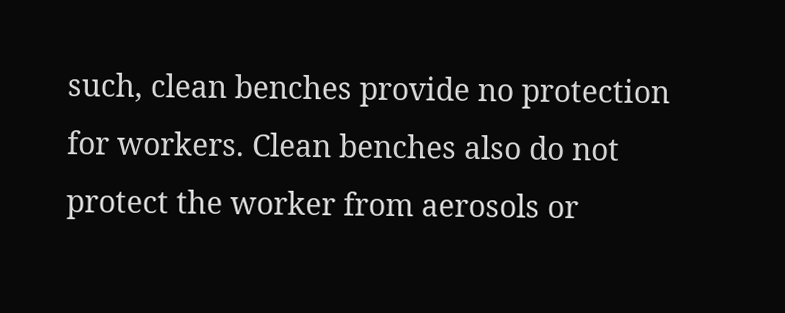such, clean benches provide no protection for workers. Clean benches also do not protect the worker from aerosols or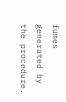fumes generated by the procedure.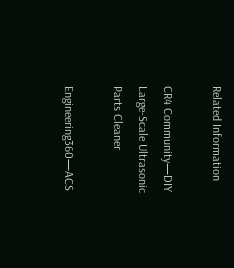Related Information

CR4 Community—DIY Large-Scale Ultrasonic Parts Cleaner

Engineering360—ACS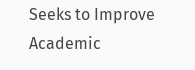Seeks to Improve Academic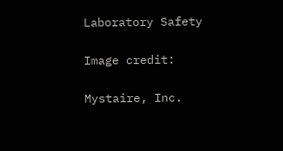Laboratory Safety

Image credit:

Mystaire, Inc.